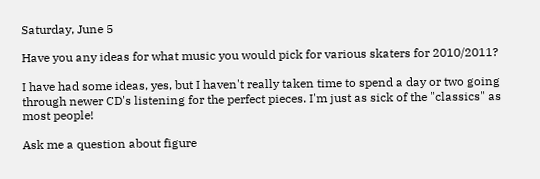Saturday, June 5

Have you any ideas for what music you would pick for various skaters for 2010/2011?

I have had some ideas, yes, but I haven't really taken time to spend a day or two going through newer CD's listening for the perfect pieces. I'm just as sick of the "classics" as most people!

Ask me a question about figure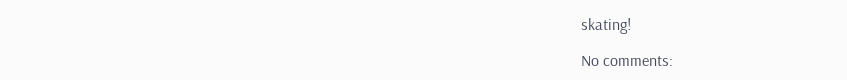skating!

No comments: